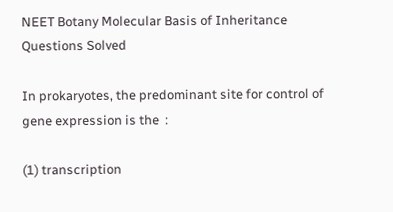NEET Botany Molecular Basis of Inheritance Questions Solved

In prokaryotes, the predominant site for control of gene expression is the  :

(1) transcription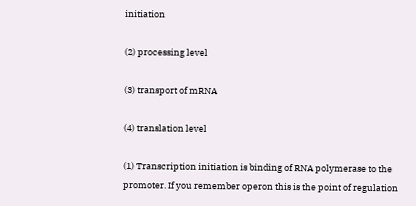initiation

(2) processing level

(3) transport of mRNA

(4) translation level

(1) Transcription initiation is binding of RNA polymerase to the promoter. If you remember operon this is the point of regulation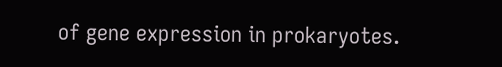of gene expression in prokaryotes.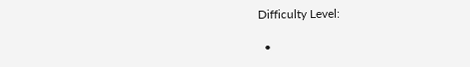Difficulty Level:

  •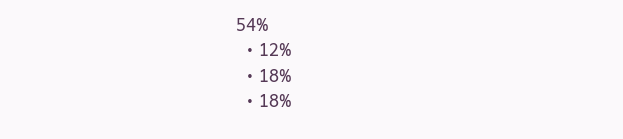54%
  • 12%
  • 18%
  • 18%